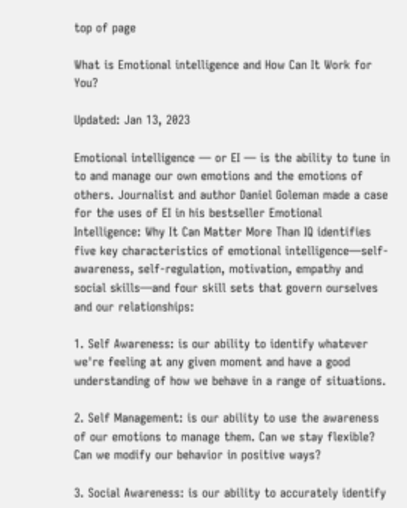top of page

What is Emotional intelligence and How Can It Work for You?

Updated: Jan 13, 2023

Emotional intelligence — or EI — is the ability to tune in to and manage our own emotions and the emotions of others. Journalist and author Daniel Goleman made a case for the uses of EI in his bestseller Emotional Intelligence: Why It Can Matter More Than IQ identifies five key characteristics of emotional intelligence—self-awareness, self-regulation, motivation, empathy and social skills—and four skill sets that govern ourselves and our relationships:

1. Self Awareness: is our ability to identify whatever we're feeling at any given moment and have a good understanding of how we behave in a range of situations.

2. Self Management: is our ability to use the awareness of our emotions to manage them. Can we stay flexible? Can we modify our behavior in positive ways?

3. Social Awareness: is our ability to accurately identify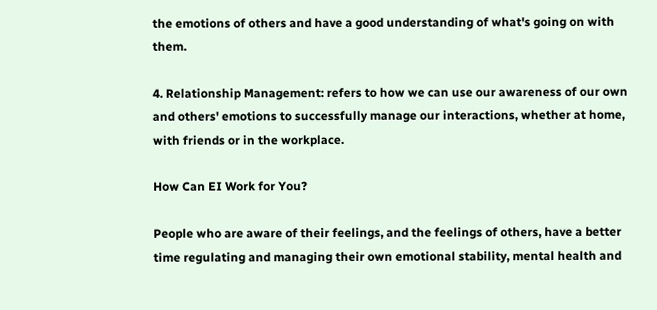the emotions of others and have a good understanding of what's going on with them.

4. Relationship Management: refers to how we can use our awareness of our own and others' emotions to successfully manage our interactions, whether at home, with friends or in the workplace.

How Can EI Work for You?

People who are aware of their feelings, and the feelings of others, have a better time regulating and managing their own emotional stability, mental health and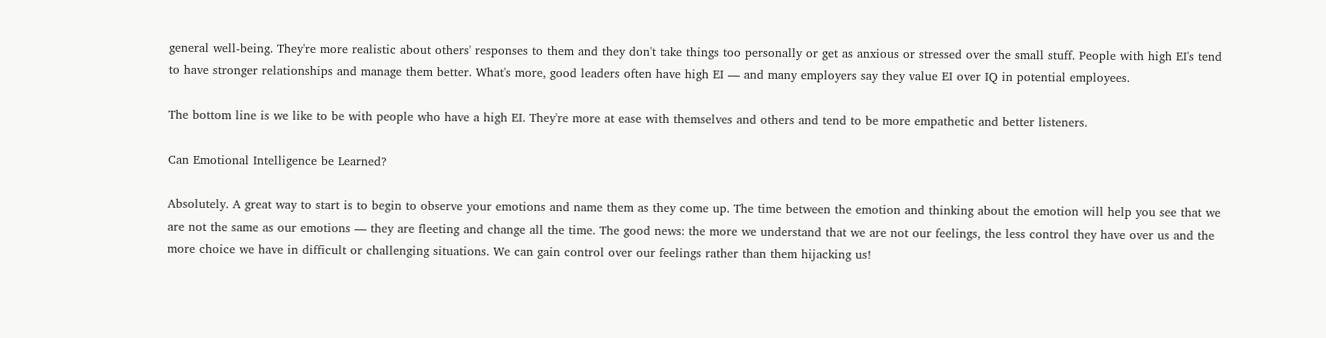general well-being. They're more realistic about others' responses to them and they don't take things too personally or get as anxious or stressed over the small stuff. People with high EI's tend to have stronger relationships and manage them better. What's more, good leaders often have high EI — and many employers say they value EI over IQ in potential employees.

The bottom line is we like to be with people who have a high EI. They're more at ease with themselves and others and tend to be more empathetic and better listeners.

Can Emotional Intelligence be Learned?

Absolutely. A great way to start is to begin to observe your emotions and name them as they come up. The time between the emotion and thinking about the emotion will help you see that we are not the same as our emotions — they are fleeting and change all the time. The good news: the more we understand that we are not our feelings, the less control they have over us and the more choice we have in difficult or challenging situations. We can gain control over our feelings rather than them hijacking us!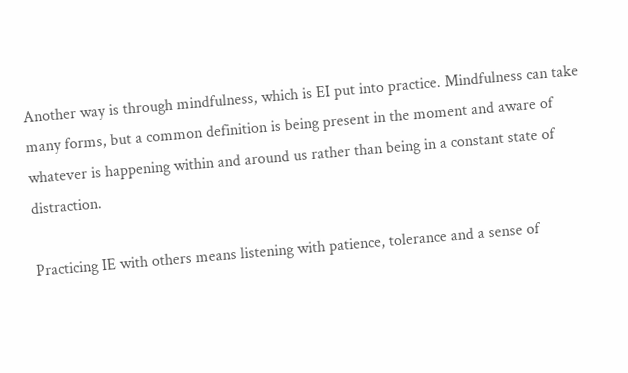Another way is through mindfulness, which is EI put into practice. Mindfulness can take many forms, but a common definition is being present in the moment and aware of whatever is happening within and around us rather than being in a constant state of distraction.

Practicing IE with others means listening with patience, tolerance and a sense of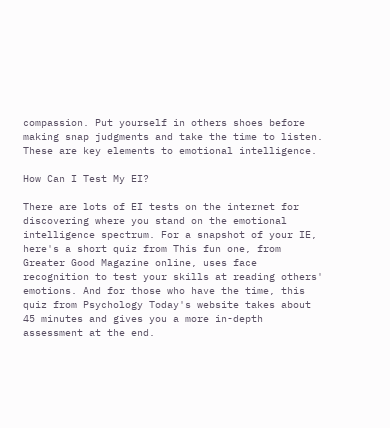compassion. Put yourself in others shoes before making snap judgments and take the time to listen. These are key elements to emotional intelligence.

How Can I Test My EI?

There are lots of EI tests on the internet for discovering where you stand on the emotional intelligence spectrum. For a snapshot of your IE, here's a short quiz from This fun one, from Greater Good Magazine online, uses face recognition to test your skills at reading others' emotions. And for those who have the time, this quiz from Psychology Today's website takes about 45 minutes and gives you a more in-depth assessment at the end.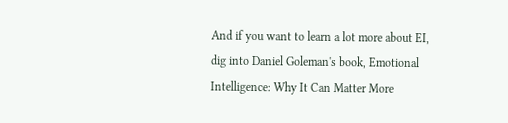And if you want to learn a lot more about EI, dig into Daniel Goleman's book, Emotional Intelligence: Why It Can Matter More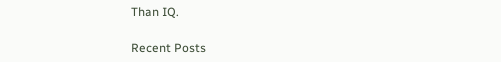Than IQ.

Recent Posts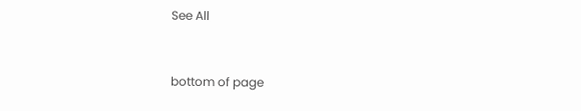See All


bottom of page